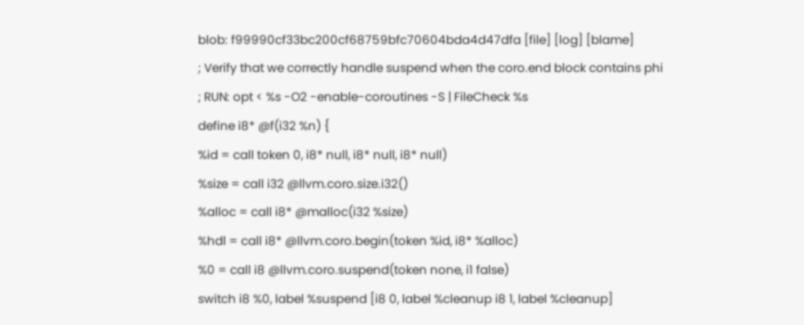blob: f99990cf33bc200cf68759bfc70604bda4d47dfa [file] [log] [blame]
; Verify that we correctly handle suspend when the coro.end block contains phi
; RUN: opt < %s -O2 -enable-coroutines -S | FileCheck %s
define i8* @f(i32 %n) {
%id = call token 0, i8* null, i8* null, i8* null)
%size = call i32 @llvm.coro.size.i32()
%alloc = call i8* @malloc(i32 %size)
%hdl = call i8* @llvm.coro.begin(token %id, i8* %alloc)
%0 = call i8 @llvm.coro.suspend(token none, i1 false)
switch i8 %0, label %suspend [i8 0, label %cleanup i8 1, label %cleanup]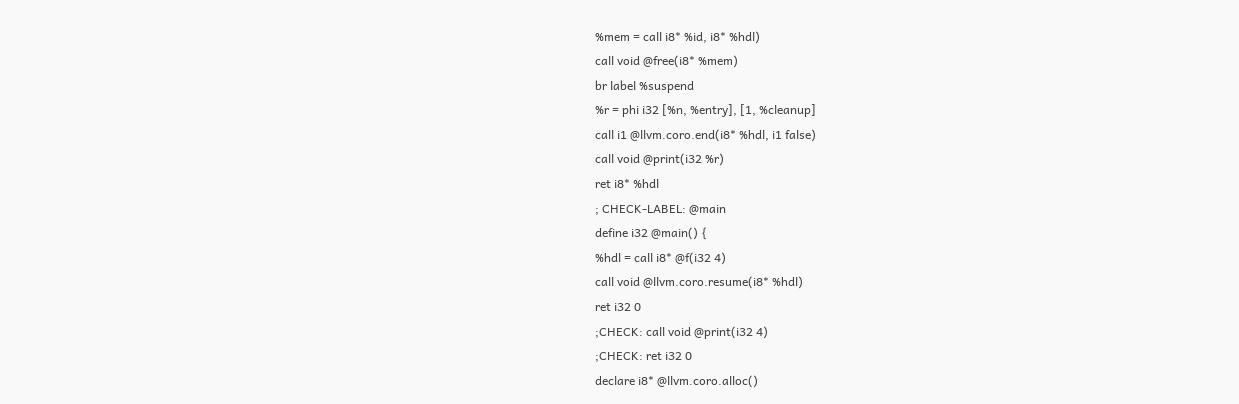%mem = call i8* %id, i8* %hdl)
call void @free(i8* %mem)
br label %suspend
%r = phi i32 [%n, %entry], [1, %cleanup]
call i1 @llvm.coro.end(i8* %hdl, i1 false)
call void @print(i32 %r)
ret i8* %hdl
; CHECK-LABEL: @main
define i32 @main() {
%hdl = call i8* @f(i32 4)
call void @llvm.coro.resume(i8* %hdl)
ret i32 0
;CHECK: call void @print(i32 4)
;CHECK: ret i32 0
declare i8* @llvm.coro.alloc()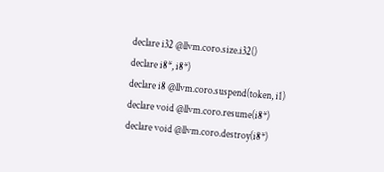declare i32 @llvm.coro.size.i32()
declare i8*, i8*)
declare i8 @llvm.coro.suspend(token, i1)
declare void @llvm.coro.resume(i8*)
declare void @llvm.coro.destroy(i8*)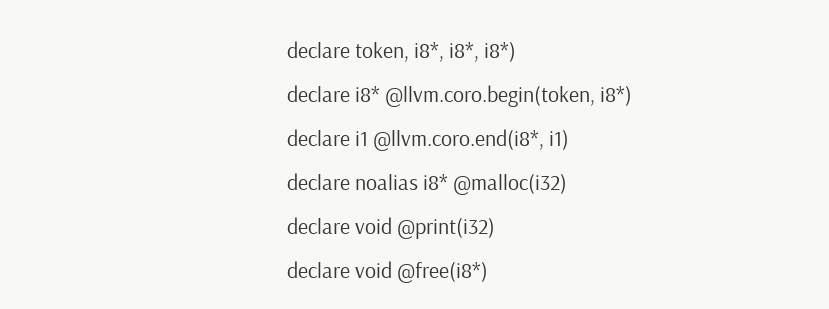declare token, i8*, i8*, i8*)
declare i8* @llvm.coro.begin(token, i8*)
declare i1 @llvm.coro.end(i8*, i1)
declare noalias i8* @malloc(i32)
declare void @print(i32)
declare void @free(i8*)